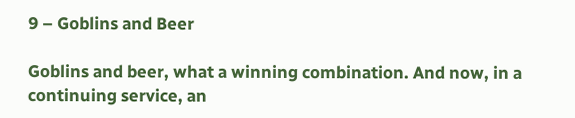9 – Goblins and Beer

Goblins and beer, what a winning combination. And now, in a continuing service, an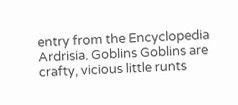entry from the Encyclopedia Ardrisia. Goblins Goblins are crafty, vicious little runts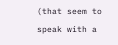(that seem to speak with a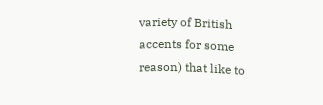variety of British accents for some reason) that like to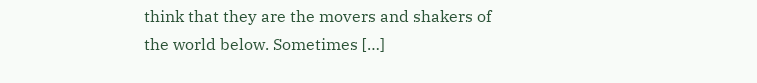think that they are the movers and shakers of the world below. Sometimes […]